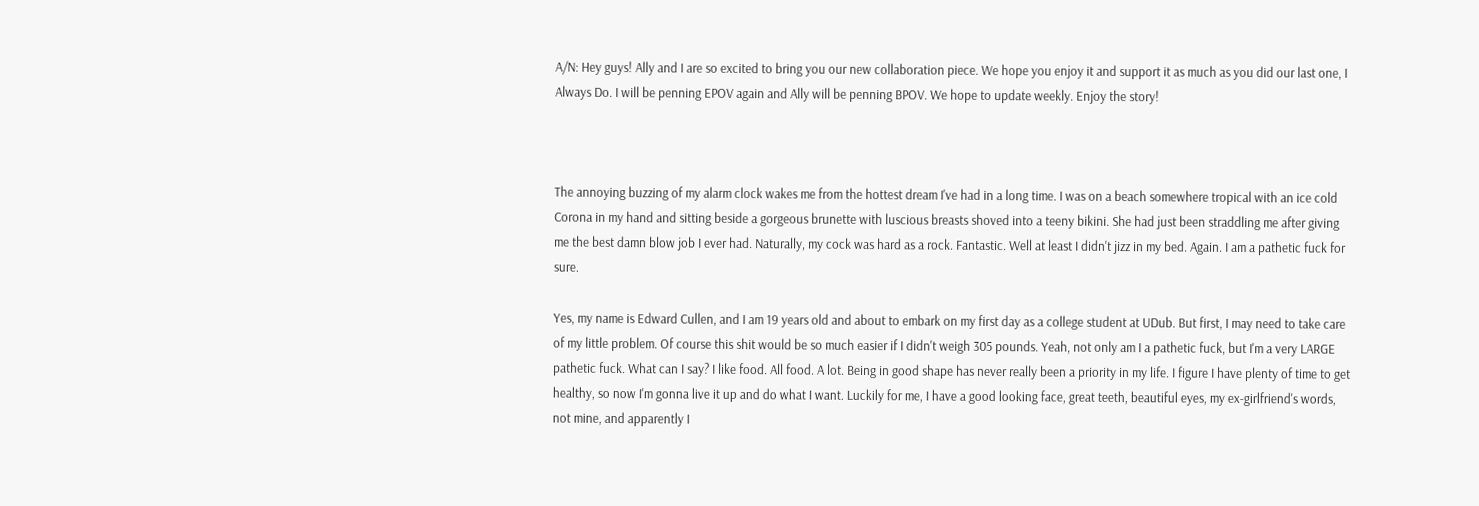A/N: Hey guys! Ally and I are so excited to bring you our new collaboration piece. We hope you enjoy it and support it as much as you did our last one, I Always Do. I will be penning EPOV again and Ally will be penning BPOV. We hope to update weekly. Enjoy the story!



The annoying buzzing of my alarm clock wakes me from the hottest dream I've had in a long time. I was on a beach somewhere tropical with an ice cold Corona in my hand and sitting beside a gorgeous brunette with luscious breasts shoved into a teeny bikini. She had just been straddling me after giving me the best damn blow job I ever had. Naturally, my cock was hard as a rock. Fantastic. Well at least I didn't jizz in my bed. Again. I am a pathetic fuck for sure.

Yes, my name is Edward Cullen, and I am 19 years old and about to embark on my first day as a college student at UDub. But first, I may need to take care of my little problem. Of course this shit would be so much easier if I didn't weigh 305 pounds. Yeah, not only am I a pathetic fuck, but I'm a very LARGE pathetic fuck. What can I say? I like food. All food. A lot. Being in good shape has never really been a priority in my life. I figure I have plenty of time to get healthy, so now I'm gonna live it up and do what I want. Luckily for me, I have a good looking face, great teeth, beautiful eyes, my ex-girlfriend's words, not mine, and apparently I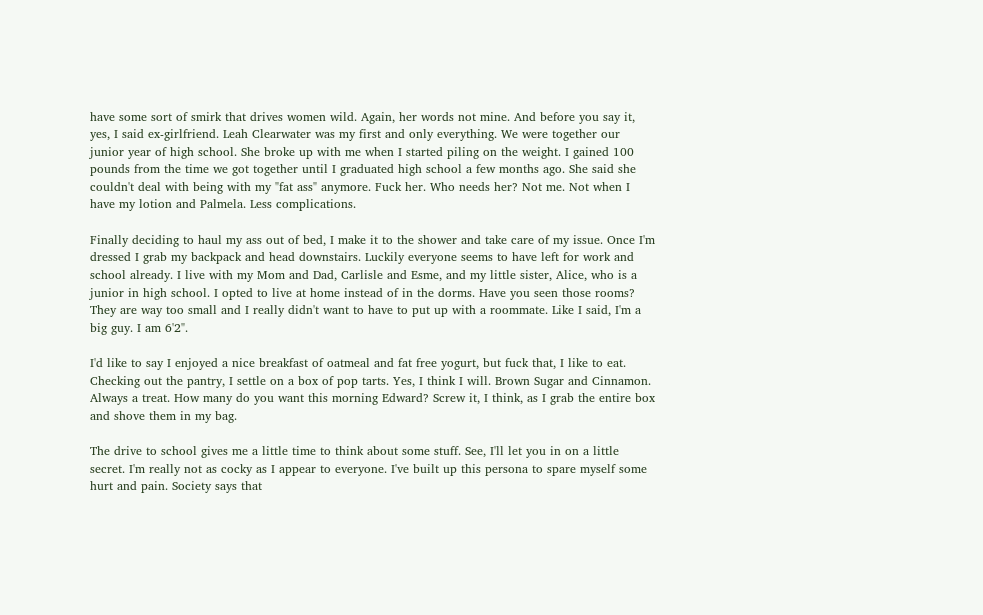have some sort of smirk that drives women wild. Again, her words not mine. And before you say it, yes, I said ex-girlfriend. Leah Clearwater was my first and only everything. We were together our junior year of high school. She broke up with me when I started piling on the weight. I gained 100 pounds from the time we got together until I graduated high school a few months ago. She said she couldn't deal with being with my "fat ass" anymore. Fuck her. Who needs her? Not me. Not when I have my lotion and Palmela. Less complications.

Finally deciding to haul my ass out of bed, I make it to the shower and take care of my issue. Once I'm dressed I grab my backpack and head downstairs. Luckily everyone seems to have left for work and school already. I live with my Mom and Dad, Carlisle and Esme, and my little sister, Alice, who is a junior in high school. I opted to live at home instead of in the dorms. Have you seen those rooms? They are way too small and I really didn't want to have to put up with a roommate. Like I said, I'm a big guy. I am 6'2".

I'd like to say I enjoyed a nice breakfast of oatmeal and fat free yogurt, but fuck that, I like to eat. Checking out the pantry, I settle on a box of pop tarts. Yes, I think I will. Brown Sugar and Cinnamon. Always a treat. How many do you want this morning Edward? Screw it, I think, as I grab the entire box and shove them in my bag.

The drive to school gives me a little time to think about some stuff. See, I'll let you in on a little secret. I'm really not as cocky as I appear to everyone. I've built up this persona to spare myself some hurt and pain. Society says that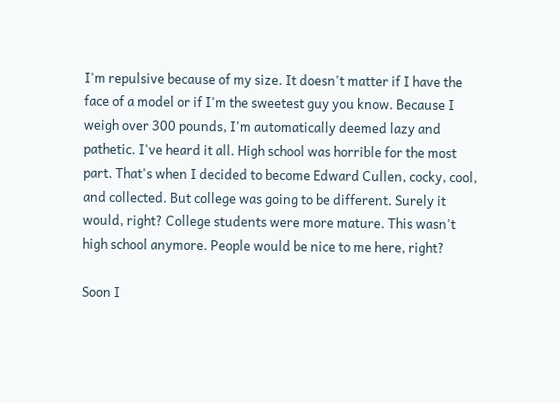I'm repulsive because of my size. It doesn't matter if I have the face of a model or if I'm the sweetest guy you know. Because I weigh over 300 pounds, I'm automatically deemed lazy and pathetic. I've heard it all. High school was horrible for the most part. That's when I decided to become Edward Cullen, cocky, cool, and collected. But college was going to be different. Surely it would, right? College students were more mature. This wasn't high school anymore. People would be nice to me here, right?

Soon I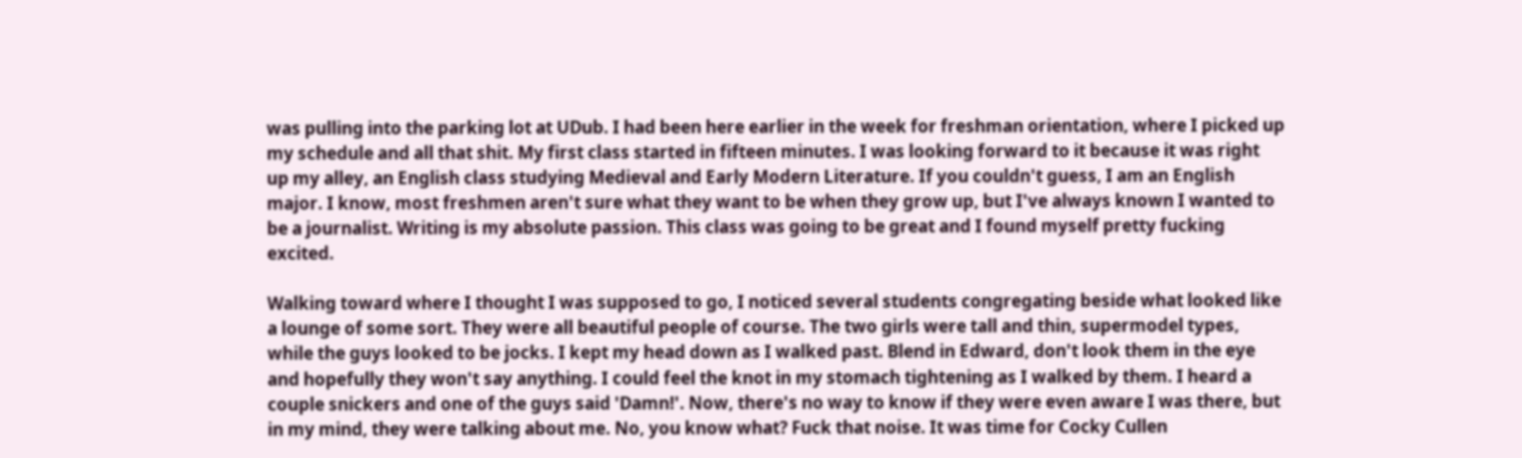was pulling into the parking lot at UDub. I had been here earlier in the week for freshman orientation, where I picked up my schedule and all that shit. My first class started in fifteen minutes. I was looking forward to it because it was right up my alley, an English class studying Medieval and Early Modern Literature. If you couldn't guess, I am an English major. I know, most freshmen aren't sure what they want to be when they grow up, but I've always known I wanted to be a journalist. Writing is my absolute passion. This class was going to be great and I found myself pretty fucking excited.

Walking toward where I thought I was supposed to go, I noticed several students congregating beside what looked like a lounge of some sort. They were all beautiful people of course. The two girls were tall and thin, supermodel types, while the guys looked to be jocks. I kept my head down as I walked past. Blend in Edward, don't look them in the eye and hopefully they won't say anything. I could feel the knot in my stomach tightening as I walked by them. I heard a couple snickers and one of the guys said 'Damn!'. Now, there's no way to know if they were even aware I was there, but in my mind, they were talking about me. No, you know what? Fuck that noise. It was time for Cocky Cullen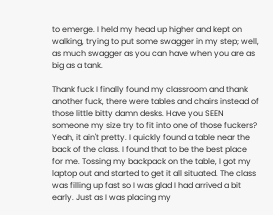to emerge. I held my head up higher and kept on walking, trying to put some swagger in my step; well, as much swagger as you can have when you are as big as a tank.

Thank fuck I finally found my classroom and thank another fuck, there were tables and chairs instead of those little bitty damn desks. Have you SEEN someone my size try to fit into one of those fuckers? Yeah, it ain't pretty. I quickly found a table near the back of the class. I found that to be the best place for me. Tossing my backpack on the table, I got my laptop out and started to get it all situated. The class was filling up fast so I was glad I had arrived a bit early. Just as I was placing my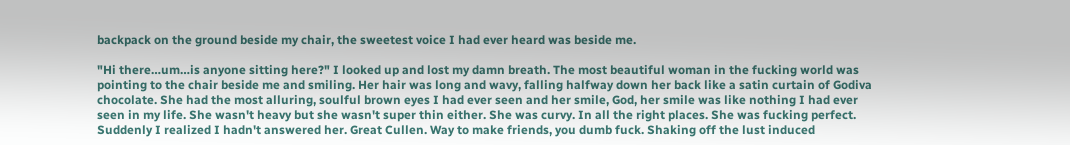backpack on the ground beside my chair, the sweetest voice I had ever heard was beside me.

"Hi there…um…is anyone sitting here?" I looked up and lost my damn breath. The most beautiful woman in the fucking world was pointing to the chair beside me and smiling. Her hair was long and wavy, falling halfway down her back like a satin curtain of Godiva chocolate. She had the most alluring, soulful brown eyes I had ever seen and her smile, God, her smile was like nothing I had ever seen in my life. She wasn't heavy but she wasn't super thin either. She was curvy. In all the right places. She was fucking perfect. Suddenly I realized I hadn't answered her. Great Cullen. Way to make friends, you dumb fuck. Shaking off the lust induced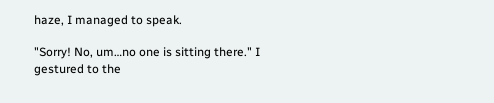haze, I managed to speak.

"Sorry! No, um…no one is sitting there." I gestured to the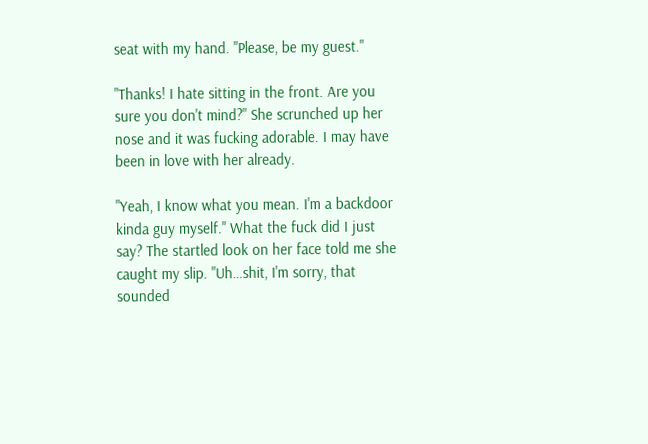seat with my hand. "Please, be my guest."

"Thanks! I hate sitting in the front. Are you sure you don't mind?" She scrunched up her nose and it was fucking adorable. I may have been in love with her already.

"Yeah, I know what you mean. I'm a backdoor kinda guy myself." What the fuck did I just say? The startled look on her face told me she caught my slip. "Uh…shit, I'm sorry, that sounded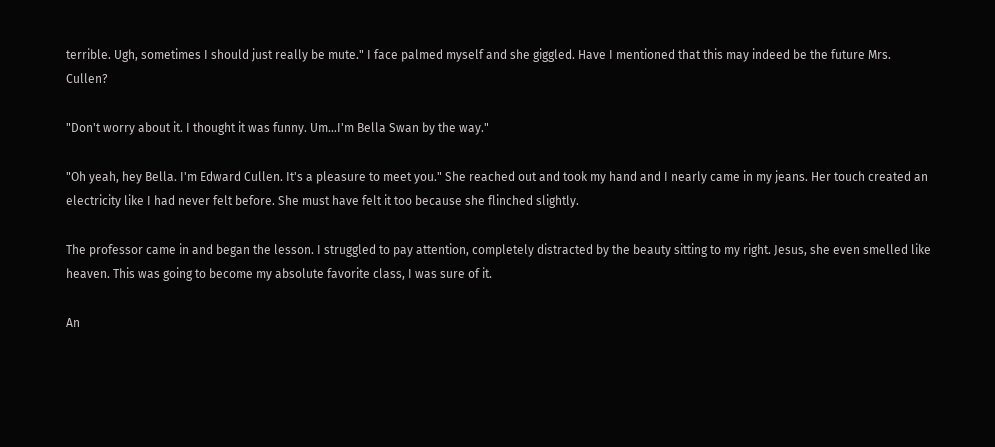terrible. Ugh, sometimes I should just really be mute." I face palmed myself and she giggled. Have I mentioned that this may indeed be the future Mrs. Cullen?

"Don't worry about it. I thought it was funny. Um…I'm Bella Swan by the way."

"Oh yeah, hey Bella. I'm Edward Cullen. It's a pleasure to meet you." She reached out and took my hand and I nearly came in my jeans. Her touch created an electricity like I had never felt before. She must have felt it too because she flinched slightly.

The professor came in and began the lesson. I struggled to pay attention, completely distracted by the beauty sitting to my right. Jesus, she even smelled like heaven. This was going to become my absolute favorite class, I was sure of it.

An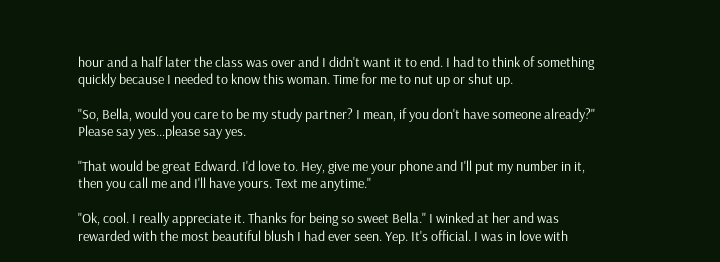hour and a half later the class was over and I didn't want it to end. I had to think of something quickly because I needed to know this woman. Time for me to nut up or shut up.

"So, Bella, would you care to be my study partner? I mean, if you don't have someone already?" Please say yes…please say yes.

"That would be great Edward. I'd love to. Hey, give me your phone and I'll put my number in it, then you call me and I'll have yours. Text me anytime."

"Ok, cool. I really appreciate it. Thanks for being so sweet Bella." I winked at her and was rewarded with the most beautiful blush I had ever seen. Yep. It's official. I was in love with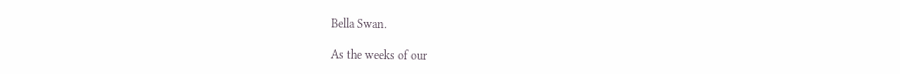Bella Swan.

As the weeks of our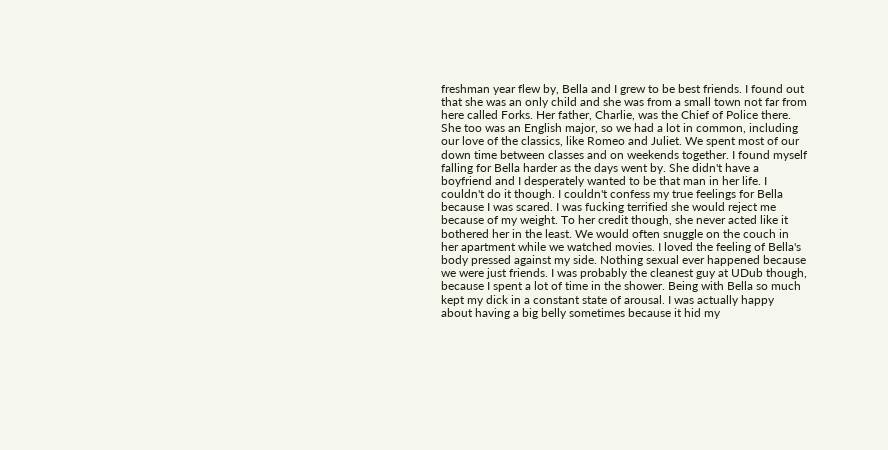freshman year flew by, Bella and I grew to be best friends. I found out that she was an only child and she was from a small town not far from here called Forks. Her father, Charlie, was the Chief of Police there. She too was an English major, so we had a lot in common, including our love of the classics, like Romeo and Juliet. We spent most of our down time between classes and on weekends together. I found myself falling for Bella harder as the days went by. She didn't have a boyfriend and I desperately wanted to be that man in her life. I couldn't do it though. I couldn't confess my true feelings for Bella because I was scared. I was fucking terrified she would reject me because of my weight. To her credit though, she never acted like it bothered her in the least. We would often snuggle on the couch in her apartment while we watched movies. I loved the feeling of Bella's body pressed against my side. Nothing sexual ever happened because we were just friends. I was probably the cleanest guy at UDub though, because I spent a lot of time in the shower. Being with Bella so much kept my dick in a constant state of arousal. I was actually happy about having a big belly sometimes because it hid my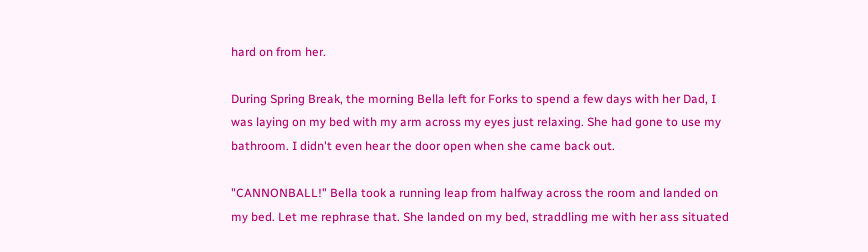hard on from her.

During Spring Break, the morning Bella left for Forks to spend a few days with her Dad, I was laying on my bed with my arm across my eyes just relaxing. She had gone to use my bathroom. I didn't even hear the door open when she came back out.

"CANNONBALL!" Bella took a running leap from halfway across the room and landed on my bed. Let me rephrase that. She landed on my bed, straddling me with her ass situated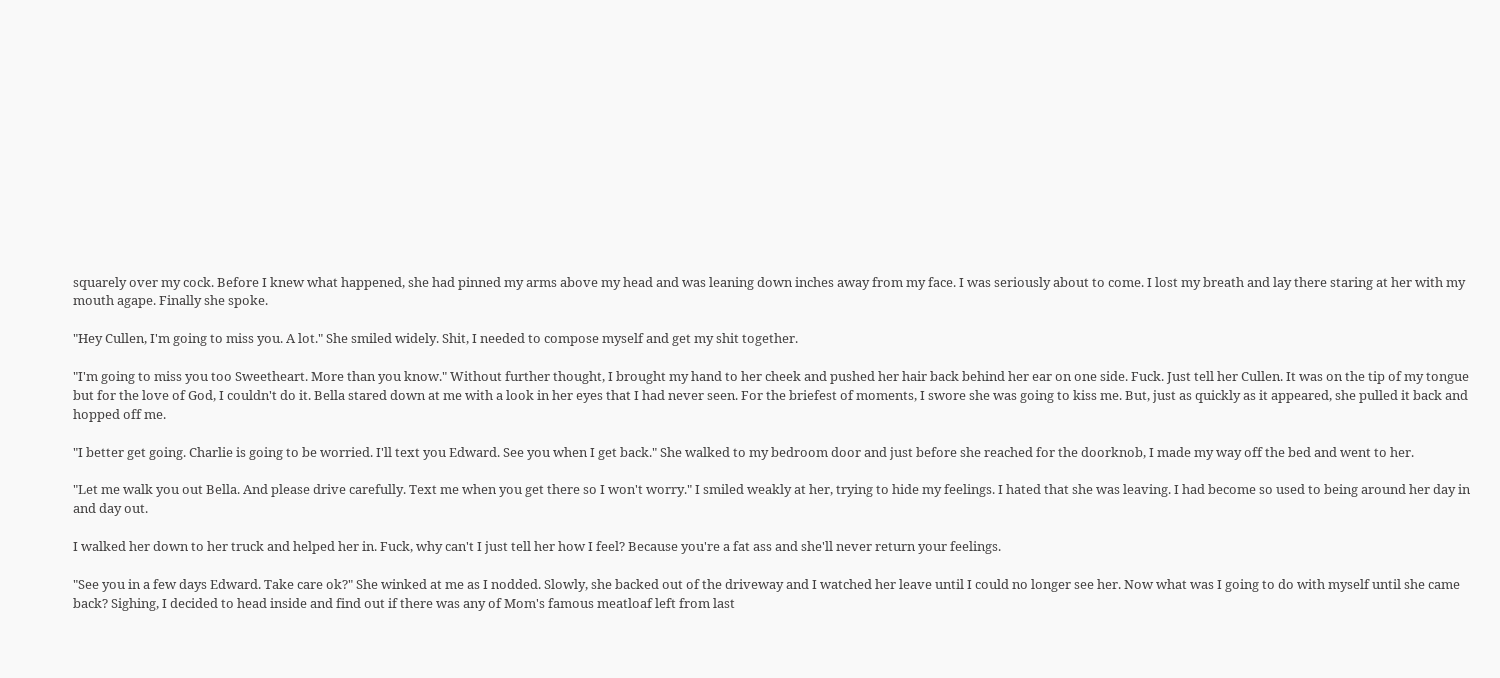squarely over my cock. Before I knew what happened, she had pinned my arms above my head and was leaning down inches away from my face. I was seriously about to come. I lost my breath and lay there staring at her with my mouth agape. Finally she spoke.

"Hey Cullen, I'm going to miss you. A lot." She smiled widely. Shit, I needed to compose myself and get my shit together.

"I'm going to miss you too Sweetheart. More than you know." Without further thought, I brought my hand to her cheek and pushed her hair back behind her ear on one side. Fuck. Just tell her Cullen. It was on the tip of my tongue but for the love of God, I couldn't do it. Bella stared down at me with a look in her eyes that I had never seen. For the briefest of moments, I swore she was going to kiss me. But, just as quickly as it appeared, she pulled it back and hopped off me.

"I better get going. Charlie is going to be worried. I'll text you Edward. See you when I get back." She walked to my bedroom door and just before she reached for the doorknob, I made my way off the bed and went to her.

"Let me walk you out Bella. And please drive carefully. Text me when you get there so I won't worry." I smiled weakly at her, trying to hide my feelings. I hated that she was leaving. I had become so used to being around her day in and day out.

I walked her down to her truck and helped her in. Fuck, why can't I just tell her how I feel? Because you're a fat ass and she'll never return your feelings.

"See you in a few days Edward. Take care ok?" She winked at me as I nodded. Slowly, she backed out of the driveway and I watched her leave until I could no longer see her. Now what was I going to do with myself until she came back? Sighing, I decided to head inside and find out if there was any of Mom's famous meatloaf left from last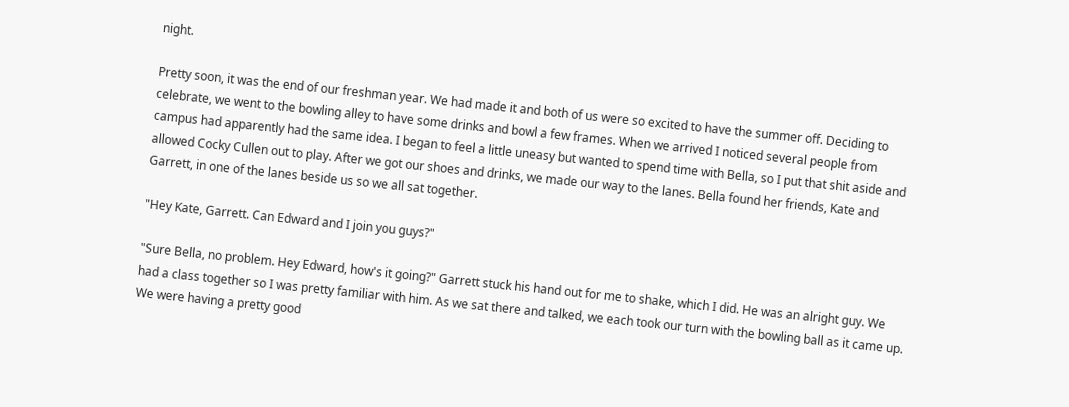night.

Pretty soon, it was the end of our freshman year. We had made it and both of us were so excited to have the summer off. Deciding to celebrate, we went to the bowling alley to have some drinks and bowl a few frames. When we arrived I noticed several people from campus had apparently had the same idea. I began to feel a little uneasy but wanted to spend time with Bella, so I put that shit aside and allowed Cocky Cullen out to play. After we got our shoes and drinks, we made our way to the lanes. Bella found her friends, Kate and Garrett, in one of the lanes beside us so we all sat together.

"Hey Kate, Garrett. Can Edward and I join you guys?"

"Sure Bella, no problem. Hey Edward, how's it going?" Garrett stuck his hand out for me to shake, which I did. He was an alright guy. We had a class together so I was pretty familiar with him. As we sat there and talked, we each took our turn with the bowling ball as it came up. We were having a pretty good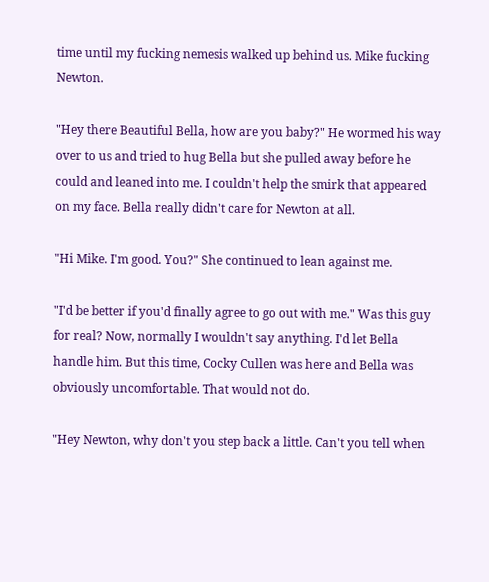time until my fucking nemesis walked up behind us. Mike fucking Newton.

"Hey there Beautiful Bella, how are you baby?" He wormed his way over to us and tried to hug Bella but she pulled away before he could and leaned into me. I couldn't help the smirk that appeared on my face. Bella really didn't care for Newton at all.

"Hi Mike. I'm good. You?" She continued to lean against me.

"I'd be better if you'd finally agree to go out with me." Was this guy for real? Now, normally I wouldn't say anything. I'd let Bella handle him. But this time, Cocky Cullen was here and Bella was obviously uncomfortable. That would not do.

"Hey Newton, why don't you step back a little. Can't you tell when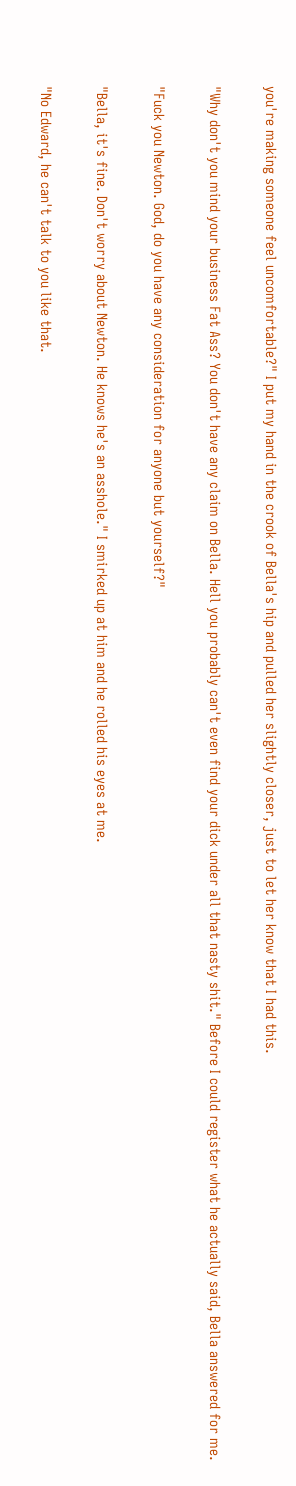you're making someone feel uncomfortable?" I put my hand in the crook of Bella's hip and pulled her slightly closer, just to let her know that I had this.

"Why don't you mind your business Fat Ass? You don't have any claim on Bella. Hell you probably can't even find your dick under all that nasty shit." Before I could register what he actually said, Bella answered for me.

"Fuck you Newton. God, do you have any consideration for anyone but yourself?"

"Bella, it's fine. Don't worry about Newton. He knows he's an asshole." I smirked up at him and he rolled his eyes at me.

"No Edward, he can't talk to you like that.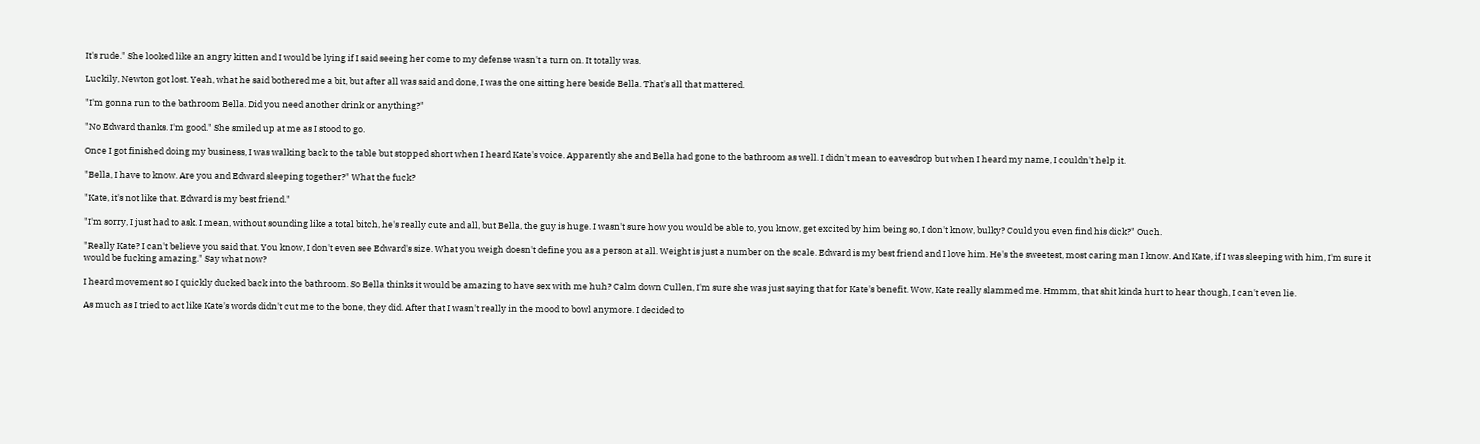It's rude." She looked like an angry kitten and I would be lying if I said seeing her come to my defense wasn't a turn on. It totally was.

Luckily, Newton got lost. Yeah, what he said bothered me a bit, but after all was said and done, I was the one sitting here beside Bella. That's all that mattered.

"I'm gonna run to the bathroom Bella. Did you need another drink or anything?"

"No Edward thanks. I'm good." She smiled up at me as I stood to go.

Once I got finished doing my business, I was walking back to the table but stopped short when I heard Kate's voice. Apparently she and Bella had gone to the bathroom as well. I didn't mean to eavesdrop but when I heard my name, I couldn't help it.

"Bella, I have to know. Are you and Edward sleeping together?" What the fuck?

"Kate, it's not like that. Edward is my best friend."

"I'm sorry, I just had to ask. I mean, without sounding like a total bitch, he's really cute and all, but Bella, the guy is huge. I wasn't sure how you would be able to, you know, get excited by him being so, I don't know, bulky? Could you even find his dick?" Ouch.

"Really Kate? I can't believe you said that. You know, I don't even see Edward's size. What you weigh doesn't define you as a person at all. Weight is just a number on the scale. Edward is my best friend and I love him. He's the sweetest, most caring man I know. And Kate, if I was sleeping with him, I'm sure it would be fucking amazing." Say what now?

I heard movement so I quickly ducked back into the bathroom. So Bella thinks it would be amazing to have sex with me huh? Calm down Cullen, I'm sure she was just saying that for Kate's benefit. Wow, Kate really slammed me. Hmmm, that shit kinda hurt to hear though, I can't even lie.

As much as I tried to act like Kate's words didn't cut me to the bone, they did. After that I wasn't really in the mood to bowl anymore. I decided to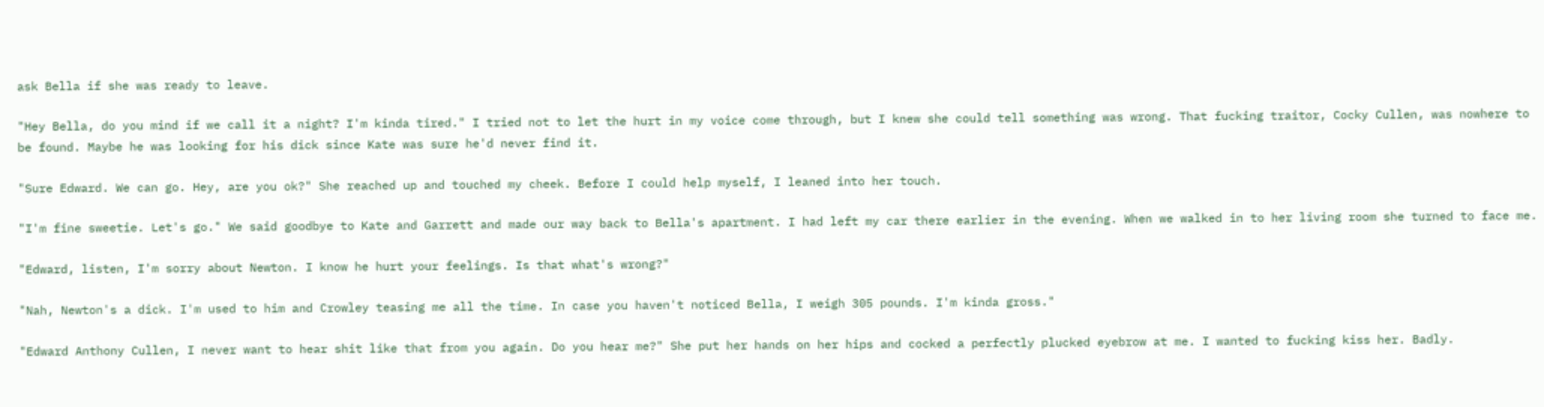ask Bella if she was ready to leave.

"Hey Bella, do you mind if we call it a night? I'm kinda tired." I tried not to let the hurt in my voice come through, but I knew she could tell something was wrong. That fucking traitor, Cocky Cullen, was nowhere to be found. Maybe he was looking for his dick since Kate was sure he'd never find it.

"Sure Edward. We can go. Hey, are you ok?" She reached up and touched my cheek. Before I could help myself, I leaned into her touch.

"I'm fine sweetie. Let's go." We said goodbye to Kate and Garrett and made our way back to Bella's apartment. I had left my car there earlier in the evening. When we walked in to her living room she turned to face me.

"Edward, listen, I'm sorry about Newton. I know he hurt your feelings. Is that what's wrong?"

"Nah, Newton's a dick. I'm used to him and Crowley teasing me all the time. In case you haven't noticed Bella, I weigh 305 pounds. I'm kinda gross."

"Edward Anthony Cullen, I never want to hear shit like that from you again. Do you hear me?" She put her hands on her hips and cocked a perfectly plucked eyebrow at me. I wanted to fucking kiss her. Badly.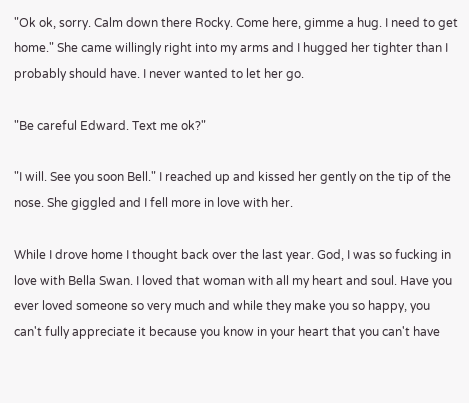"Ok ok, sorry. Calm down there Rocky. Come here, gimme a hug. I need to get home." She came willingly right into my arms and I hugged her tighter than I probably should have. I never wanted to let her go.

"Be careful Edward. Text me ok?"

"I will. See you soon Bell." I reached up and kissed her gently on the tip of the nose. She giggled and I fell more in love with her.

While I drove home I thought back over the last year. God, I was so fucking in love with Bella Swan. I loved that woman with all my heart and soul. Have you ever loved someone so very much and while they make you so happy, you can't fully appreciate it because you know in your heart that you can't have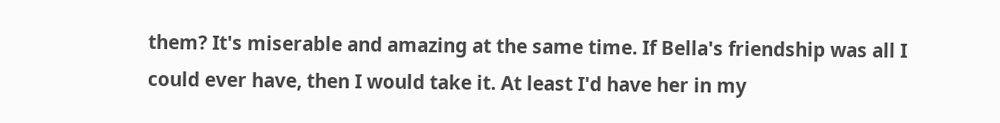them? It's miserable and amazing at the same time. If Bella's friendship was all I could ever have, then I would take it. At least I'd have her in my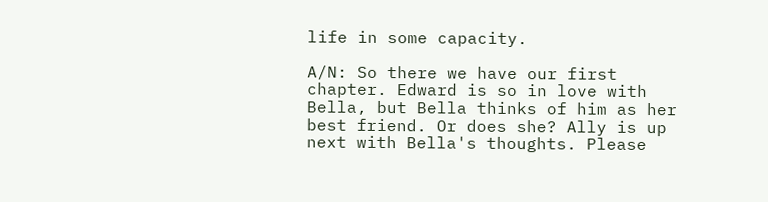life in some capacity.

A/N: So there we have our first chapter. Edward is so in love with Bella, but Bella thinks of him as her best friend. Or does she? Ally is up next with Bella's thoughts. Please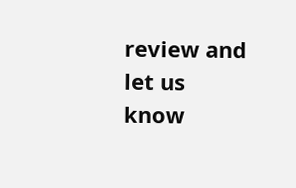review and let us know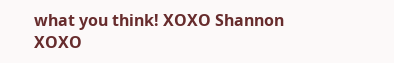what you think! XOXO Shannon XOXO